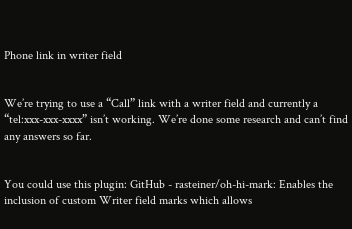Phone link in writer field


We’re trying to use a “Call” link with a writer field and currently a “tel:xxx-xxx-xxxx” isn’t working. We’re done some research and can’t find any answers so far.


You could use this plugin: GitHub - rasteiner/oh-hi-mark: Enables the inclusion of custom Writer field marks which allows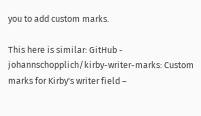you to add custom marks.

This here is similar: GitHub - johannschopplich/kirby-writer-marks: Custom marks for Kirby's writer field –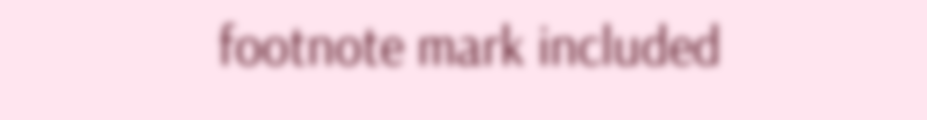footnote mark included